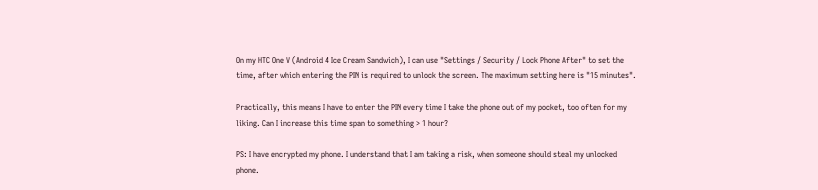On my HTC One V (Android 4 Ice Cream Sandwich), I can use "Settings / Security / Lock Phone After" to set the time, after which entering the PIN is required to unlock the screen. The maximum setting here is "15 minutes".

Practically, this means I have to enter the PIN every time I take the phone out of my pocket, too often for my liking. Can I increase this time span to something > 1 hour?

PS: I have encrypted my phone. I understand that I am taking a risk, when someone should steal my unlocked phone.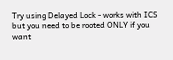Try using Delayed Lock - works with ICS but you need to be rooted ONLY if you want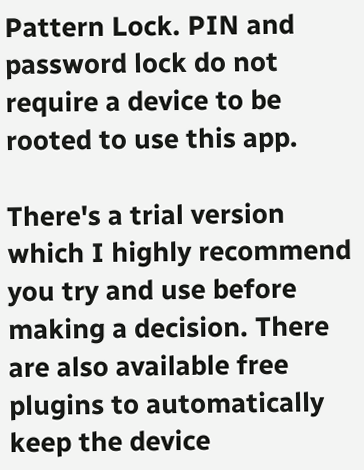Pattern Lock. PIN and password lock do not require a device to be rooted to use this app.

There's a trial version which I highly recommend you try and use before making a decision. There are also available free plugins to automatically keep the device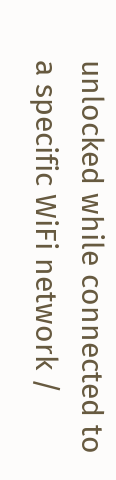unlocked while connected to a specific WiFi network /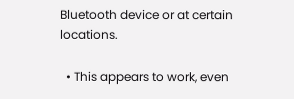Bluetooth device or at certain locations.

  • This appears to work, even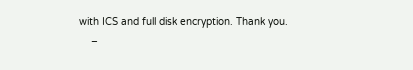with ICS and full disk encryption. Thank you.
    –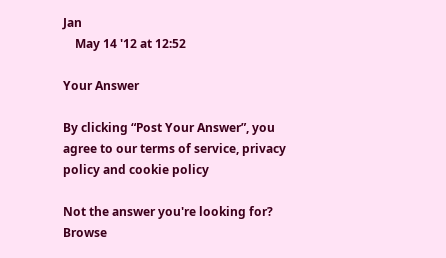Jan
    May 14 '12 at 12:52

Your Answer

By clicking “Post Your Answer”, you agree to our terms of service, privacy policy and cookie policy

Not the answer you're looking for? Browse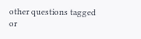other questions tagged or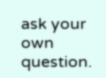ask your own question.